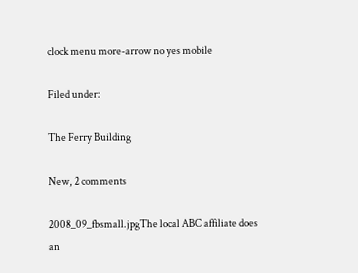clock menu more-arrow no yes mobile

Filed under:

The Ferry Building

New, 2 comments

2008_09_fbsmall.jpgThe local ABC affiliate does an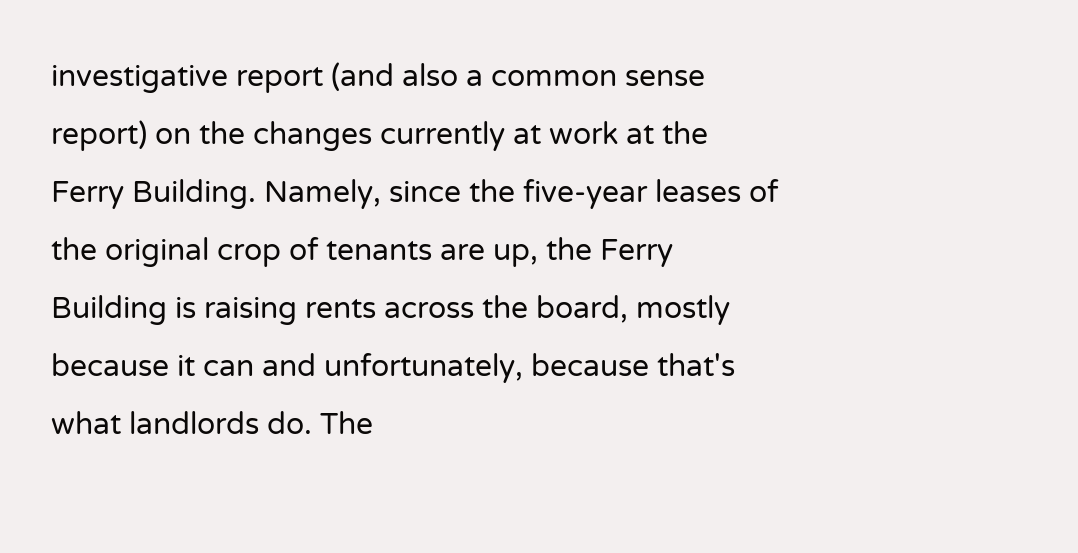investigative report (and also a common sense report) on the changes currently at work at the Ferry Building. Namely, since the five-year leases of the original crop of tenants are up, the Ferry Building is raising rents across the board, mostly because it can and unfortunately, because that's what landlords do. The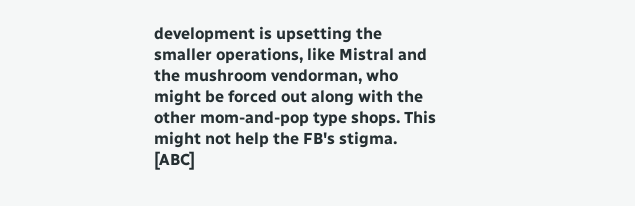development is upsetting the smaller operations, like Mistral and the mushroom vendorman, who might be forced out along with the other mom-and-pop type shops. This might not help the FB's stigma. [ABC]